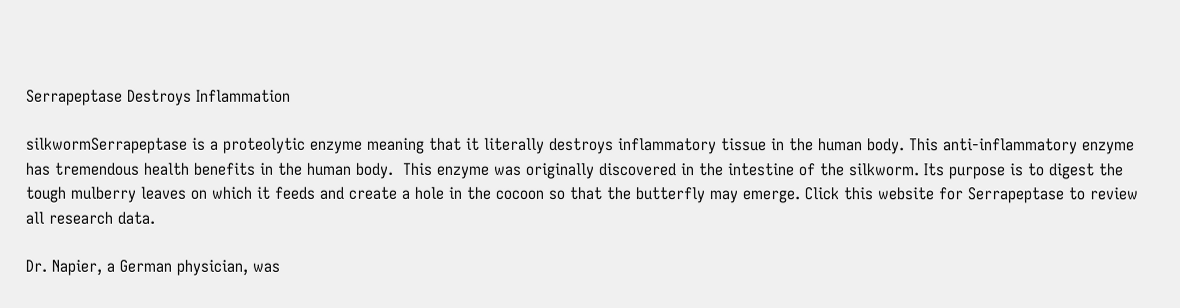Serrapeptase Destroys Inflammation

silkwormSerrapeptase is a proteolytic enzyme meaning that it literally destroys inflammatory tissue in the human body. This anti-inflammatory enzyme has tremendous health benefits in the human body.  This enzyme was originally discovered in the intestine of the silkworm. Its purpose is to digest the tough mulberry leaves on which it feeds and create a hole in the cocoon so that the butterfly may emerge. Click this website for Serrapeptase to review all research data.

Dr. Napier, a German physician, was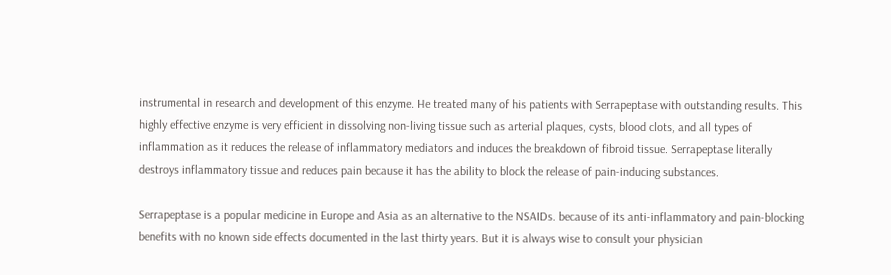instrumental in research and development of this enzyme. He treated many of his patients with Serrapeptase with outstanding results. This highly effective enzyme is very efficient in dissolving non-living tissue such as arterial plaques, cysts, blood clots, and all types of inflammation as it reduces the release of inflammatory mediators and induces the breakdown of fibroid tissue. Serrapeptase literally destroys inflammatory tissue and reduces pain because it has the ability to block the release of pain-inducing substances.

Serrapeptase is a popular medicine in Europe and Asia as an alternative to the NSAIDs. because of its anti-inflammatory and pain-blocking benefits with no known side effects documented in the last thirty years. But it is always wise to consult your physician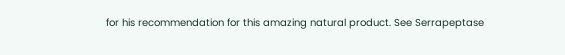for his recommendation for this amazing natural product. See Serrapeptase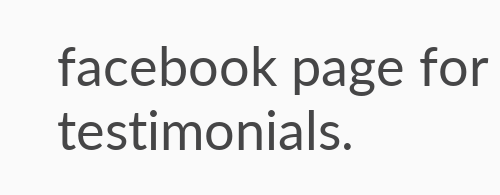facebook page for testimonials.